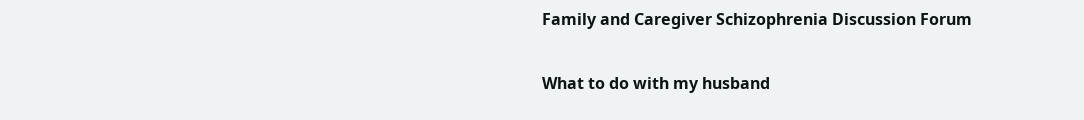Family and Caregiver Schizophrenia Discussion Forum

What to do with my husband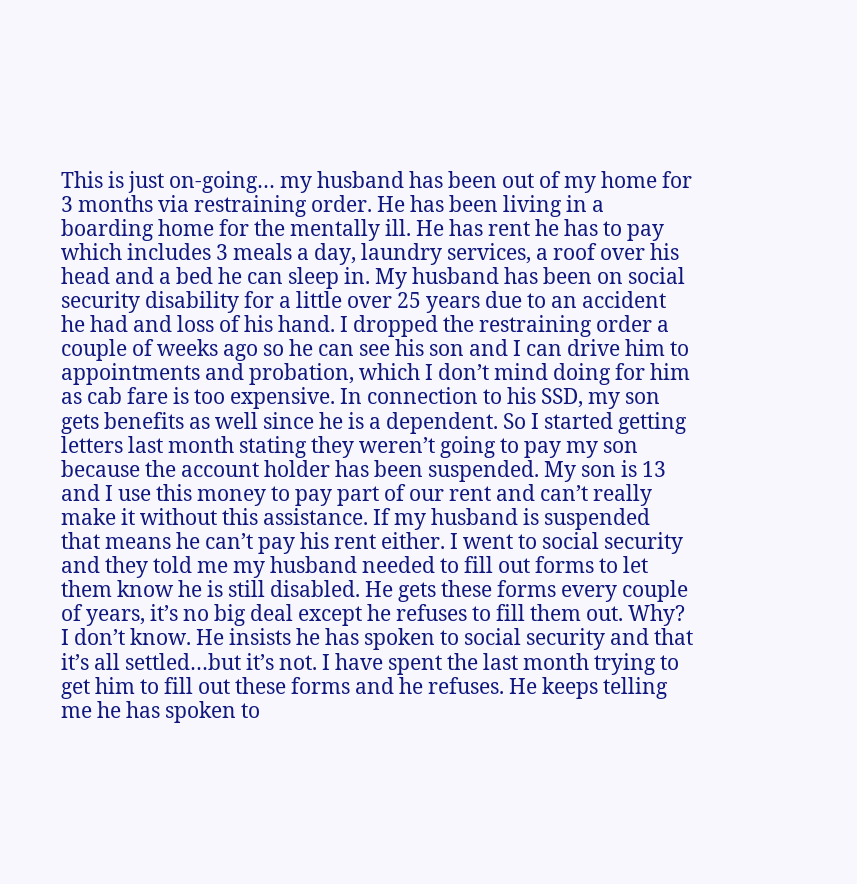This is just on-going… my husband has been out of my home for 3 months via restraining order. He has been living in a boarding home for the mentally ill. He has rent he has to pay which includes 3 meals a day, laundry services, a roof over his head and a bed he can sleep in. My husband has been on social security disability for a little over 25 years due to an accident he had and loss of his hand. I dropped the restraining order a couple of weeks ago so he can see his son and I can drive him to appointments and probation, which I don’t mind doing for him as cab fare is too expensive. In connection to his SSD, my son gets benefits as well since he is a dependent. So I started getting letters last month stating they weren’t going to pay my son because the account holder has been suspended. My son is 13 and I use this money to pay part of our rent and can’t really make it without this assistance. If my husband is suspended that means he can’t pay his rent either. I went to social security and they told me my husband needed to fill out forms to let them know he is still disabled. He gets these forms every couple of years, it’s no big deal except he refuses to fill them out. Why? I don’t know. He insists he has spoken to social security and that it’s all settled…but it’s not. I have spent the last month trying to get him to fill out these forms and he refuses. He keeps telling me he has spoken to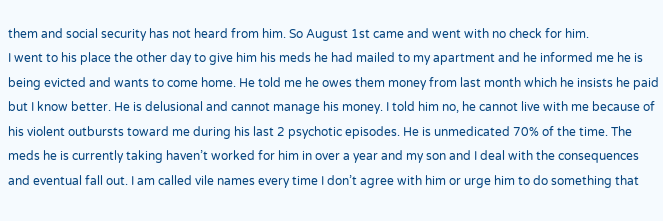them and social security has not heard from him. So August 1st came and went with no check for him.
I went to his place the other day to give him his meds he had mailed to my apartment and he informed me he is being evicted and wants to come home. He told me he owes them money from last month which he insists he paid but I know better. He is delusional and cannot manage his money. I told him no, he cannot live with me because of his violent outbursts toward me during his last 2 psychotic episodes. He is unmedicated 70% of the time. The meds he is currently taking haven’t worked for him in over a year and my son and I deal with the consequences and eventual fall out. I am called vile names every time I don’t agree with him or urge him to do something that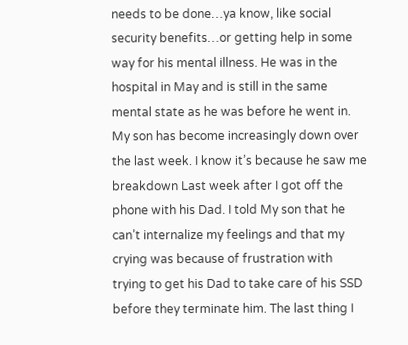needs to be done…ya know, like social security benefits…or getting help in some way for his mental illness. He was in the hospital in May and is still in the same mental state as he was before he went in.
My son has become increasingly down over the last week. I know it’s because he saw me breakdown Last week after I got off the phone with his Dad. I told My son that he can’t internalize my feelings and that my crying was because of frustration with trying to get his Dad to take care of his SSD before they terminate him. The last thing I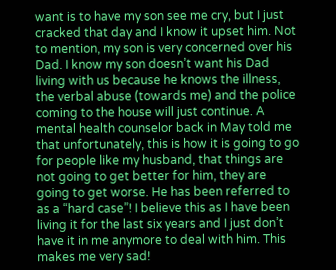want is to have my son see me cry, but I just cracked that day and I know it upset him. Not to mention, my son is very concerned over his Dad. I know my son doesn’t want his Dad living with us because he knows the illness, the verbal abuse (towards me) and the police coming to the house will just continue. A mental health counselor back in May told me that unfortunately, this is how it is going to go for people like my husband, that things are not going to get better for him, they are going to get worse. He has been referred to as a “hard case”! I believe this as I have been living it for the last six years and I just don’t have it in me anymore to deal with him. This makes me very sad!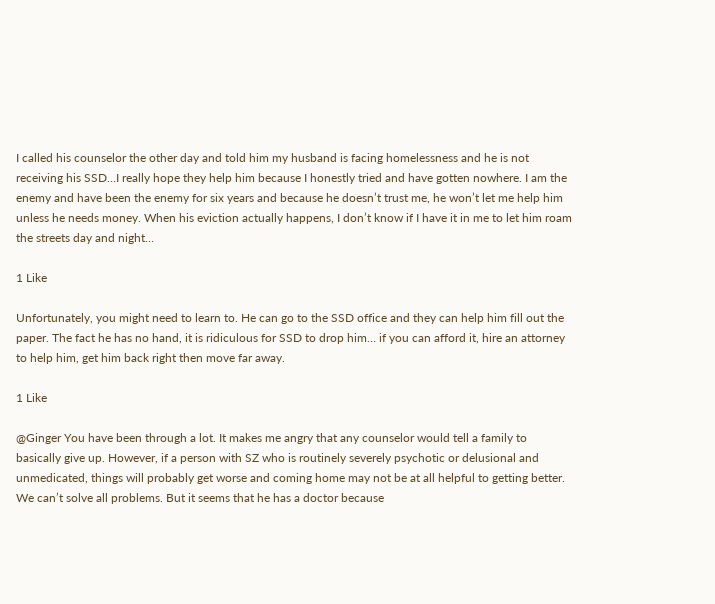I called his counselor the other day and told him my husband is facing homelessness and he is not receiving his SSD…I really hope they help him because I honestly tried and have gotten nowhere. I am the enemy and have been the enemy for six years and because he doesn’t trust me, he won’t let me help him unless he needs money. When his eviction actually happens, I don’t know if I have it in me to let him roam the streets day and night…

1 Like

Unfortunately, you might need to learn to. He can go to the SSD office and they can help him fill out the paper. The fact he has no hand, it is ridiculous for SSD to drop him… if you can afford it, hire an attorney to help him, get him back right then move far away.

1 Like

@Ginger You have been through a lot. It makes me angry that any counselor would tell a family to basically give up. However, if a person with SZ who is routinely severely psychotic or delusional and unmedicated, things will probably get worse and coming home may not be at all helpful to getting better. We can’t solve all problems. But it seems that he has a doctor because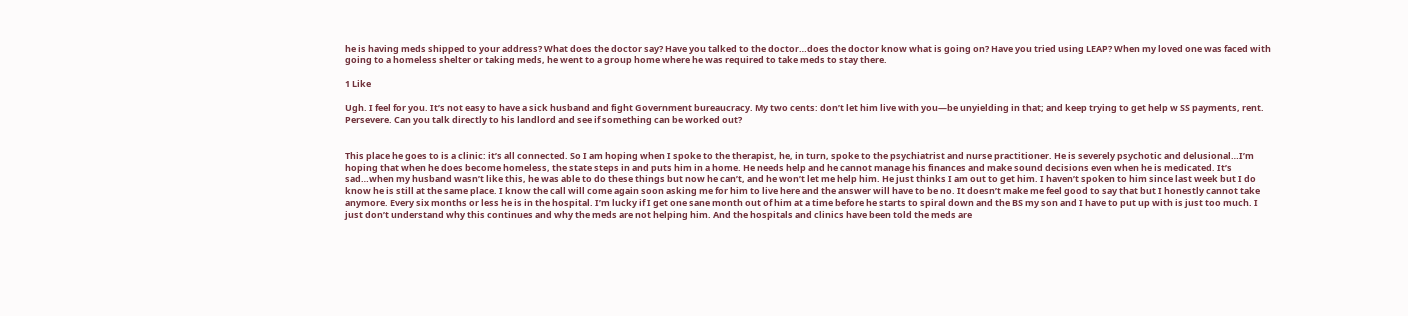he is having meds shipped to your address? What does the doctor say? Have you talked to the doctor…does the doctor know what is going on? Have you tried using LEAP? When my loved one was faced with going to a homeless shelter or taking meds, he went to a group home where he was required to take meds to stay there.

1 Like

Ugh. I feel for you. It’s not easy to have a sick husband and fight Government bureaucracy. My two cents: don’t let him live with you—be unyielding in that; and keep trying to get help w SS payments, rent. Persevere. Can you talk directly to his landlord and see if something can be worked out?


This place he goes to is a clinic: it’s all connected. So I am hoping when I spoke to the therapist, he, in turn, spoke to the psychiatrist and nurse practitioner. He is severely psychotic and delusional…I’m hoping that when he does become homeless, the state steps in and puts him in a home. He needs help and he cannot manage his finances and make sound decisions even when he is medicated. It’s sad…when my husband wasn’t like this, he was able to do these things but now he can’t, and he won’t let me help him. He just thinks I am out to get him. I haven’t spoken to him since last week but I do know he is still at the same place. I know the call will come again soon asking me for him to live here and the answer will have to be no. It doesn’t make me feel good to say that but I honestly cannot take anymore. Every six months or less he is in the hospital. I’m lucky if I get one sane month out of him at a time before he starts to spiral down and the BS my son and I have to put up with is just too much. I just don’t understand why this continues and why the meds are not helping him. And the hospitals and clinics have been told the meds are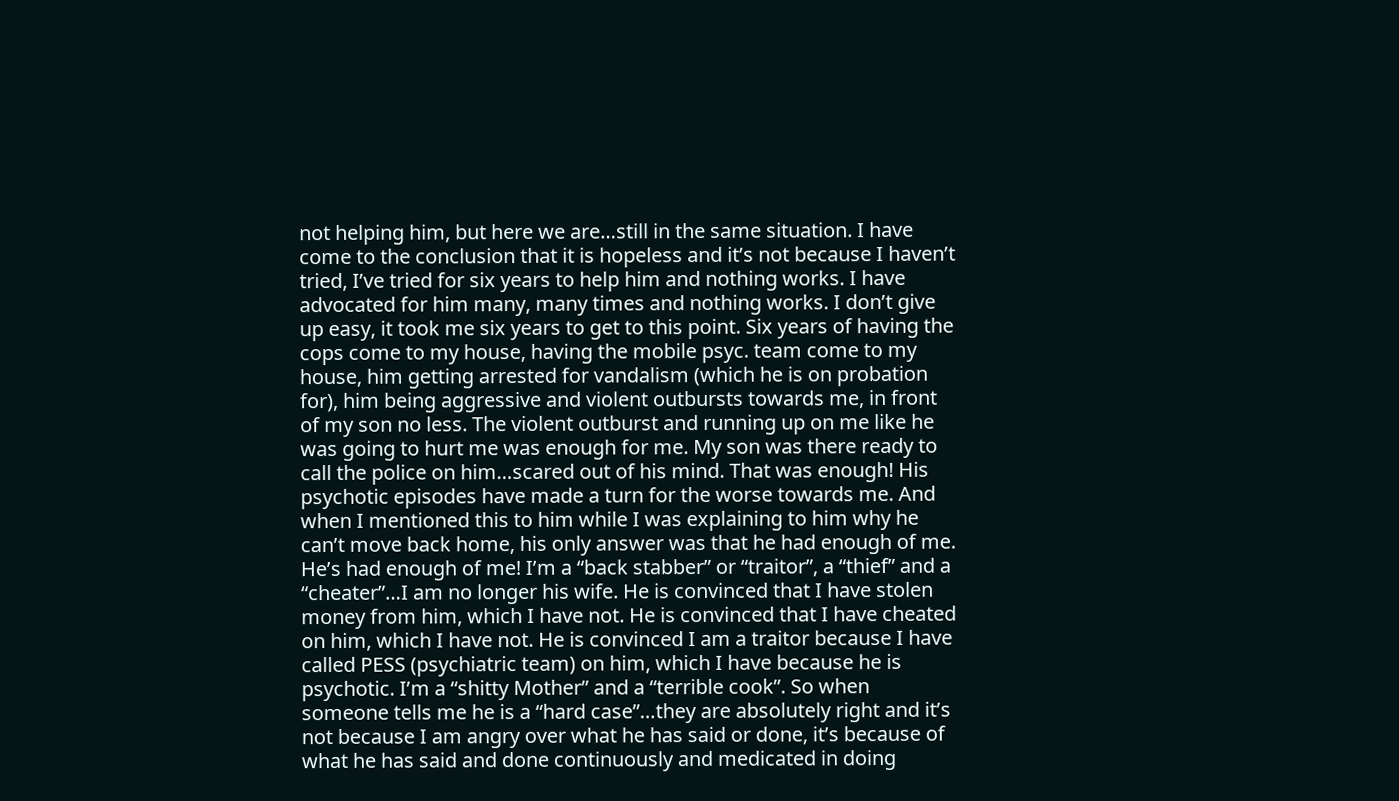not helping him, but here we are…still in the same situation. I have come to the conclusion that it is hopeless and it’s not because I haven’t tried, I’ve tried for six years to help him and nothing works. I have advocated for him many, many times and nothing works. I don’t give up easy, it took me six years to get to this point. Six years of having the cops come to my house, having the mobile psyc. team come to my house, him getting arrested for vandalism (which he is on probation for), him being aggressive and violent outbursts towards me, in front of my son no less. The violent outburst and running up on me like he was going to hurt me was enough for me. My son was there ready to call the police on him…scared out of his mind. That was enough! His psychotic episodes have made a turn for the worse towards me. And when I mentioned this to him while I was explaining to him why he can’t move back home, his only answer was that he had enough of me. He’s had enough of me! I’m a “back stabber” or “traitor”, a “thief” and a “cheater”…I am no longer his wife. He is convinced that I have stolen money from him, which I have not. He is convinced that I have cheated on him, which I have not. He is convinced I am a traitor because I have called PESS (psychiatric team) on him, which I have because he is psychotic. I’m a “shitty Mother” and a “terrible cook”. So when someone tells me he is a “hard case”…they are absolutely right and it’s not because I am angry over what he has said or done, it’s because of what he has said and done continuously and medicated in doing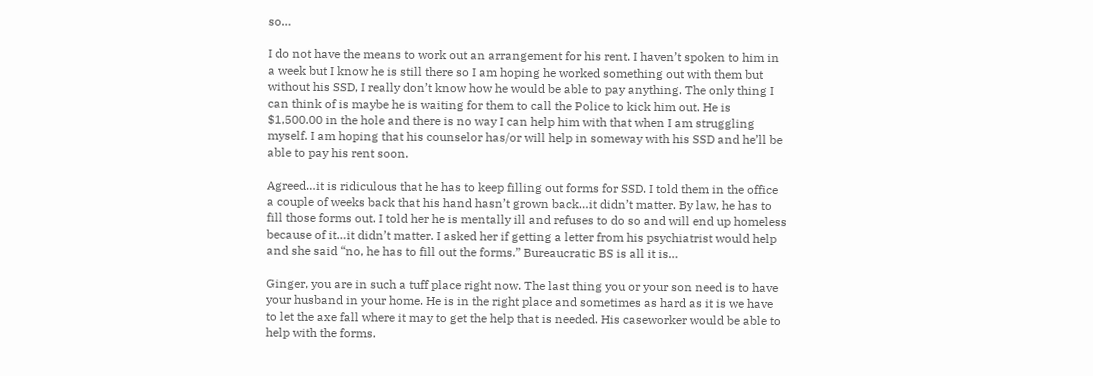so…

I do not have the means to work out an arrangement for his rent. I haven’t spoken to him in a week but I know he is still there so I am hoping he worked something out with them but without his SSD, I really don’t know how he would be able to pay anything. The only thing I can think of is maybe he is waiting for them to call the Police to kick him out. He is $1,500.00 in the hole and there is no way I can help him with that when I am struggling myself. I am hoping that his counselor has/or will help in someway with his SSD and he’ll be able to pay his rent soon.

Agreed…it is ridiculous that he has to keep filling out forms for SSD. I told them in the office a couple of weeks back that his hand hasn’t grown back…it didn’t matter. By law, he has to fill those forms out. I told her he is mentally ill and refuses to do so and will end up homeless because of it…it didn’t matter. I asked her if getting a letter from his psychiatrist would help and she said “no, he has to fill out the forms.” Bureaucratic BS is all it is…

Ginger, you are in such a tuff place right now. The last thing you or your son need is to have your husband in your home. He is in the right place and sometimes as hard as it is we have to let the axe fall where it may to get the help that is needed. His caseworker would be able to help with the forms.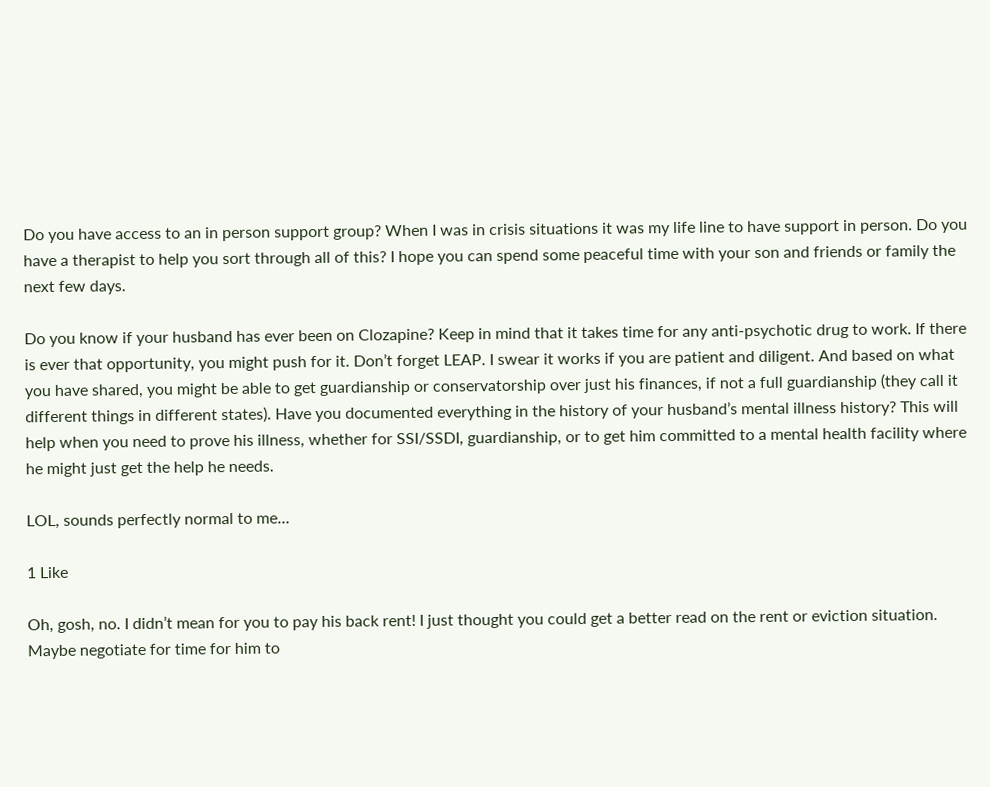Do you have access to an in person support group? When I was in crisis situations it was my life line to have support in person. Do you have a therapist to help you sort through all of this? I hope you can spend some peaceful time with your son and friends or family the next few days.

Do you know if your husband has ever been on Clozapine? Keep in mind that it takes time for any anti-psychotic drug to work. If there is ever that opportunity, you might push for it. Don’t forget LEAP. I swear it works if you are patient and diligent. And based on what you have shared, you might be able to get guardianship or conservatorship over just his finances, if not a full guardianship (they call it different things in different states). Have you documented everything in the history of your husband’s mental illness history? This will help when you need to prove his illness, whether for SSI/SSDI, guardianship, or to get him committed to a mental health facility where he might just get the help he needs.

LOL, sounds perfectly normal to me…

1 Like

Oh, gosh, no. I didn’t mean for you to pay his back rent! I just thought you could get a better read on the rent or eviction situation. Maybe negotiate for time for him to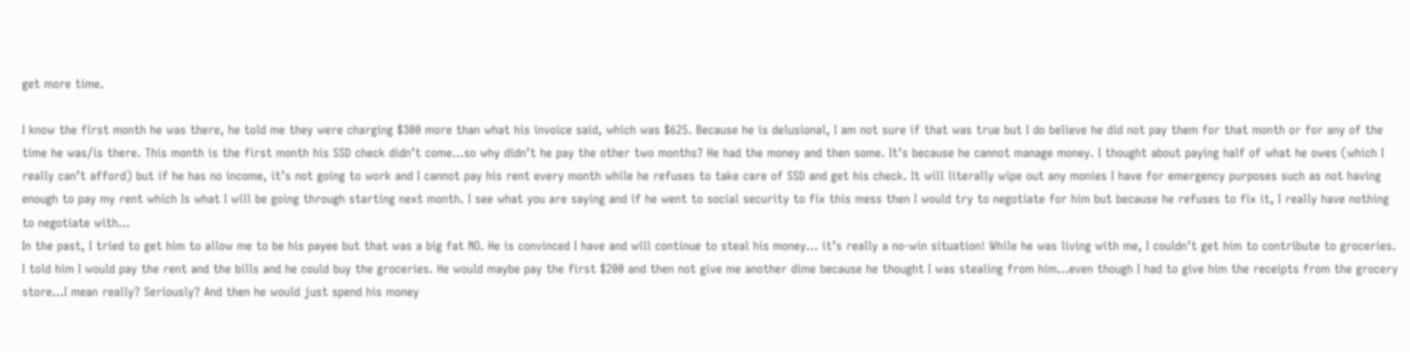get more time.

I know the first month he was there, he told me they were charging $300 more than what his invoice said, which was $625. Because he is delusional, I am not sure if that was true but I do believe he did not pay them for that month or for any of the time he was/is there. This month is the first month his SSD check didn’t come…so why didn’t he pay the other two months? He had the money and then some. It’s because he cannot manage money. I thought about paying half of what he owes (which I really can’t afford) but if he has no income, it’s not going to work and I cannot pay his rent every month while he refuses to take care of SSD and get his check. It will literally wipe out any monies I have for emergency purposes such as not having enough to pay my rent which Is what I will be going through starting next month. I see what you are saying and if he went to social security to fix this mess then I would try to negotiate for him but because he refuses to fix it, I really have nothing to negotiate with…
In the past, I tried to get him to allow me to be his payee but that was a big fat NO. He is convinced I have and will continue to steal his money… it’s really a no-win situation! While he was living with me, I couldn’t get him to contribute to groceries. I told him I would pay the rent and the bills and he could buy the groceries. He would maybe pay the first $200 and then not give me another dime because he thought I was stealing from him…even though I had to give him the receipts from the grocery store…I mean really? Seriously? And then he would just spend his money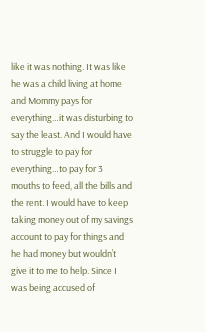like it was nothing. It was like he was a child living at home and Mommy pays for everything…it was disturbing to say the least. And I would have to struggle to pay for everything…to pay for 3 mouths to feed, all the bills and the rent. I would have to keep taking money out of my savings account to pay for things and he had money but wouldn’t give it to me to help. Since I was being accused of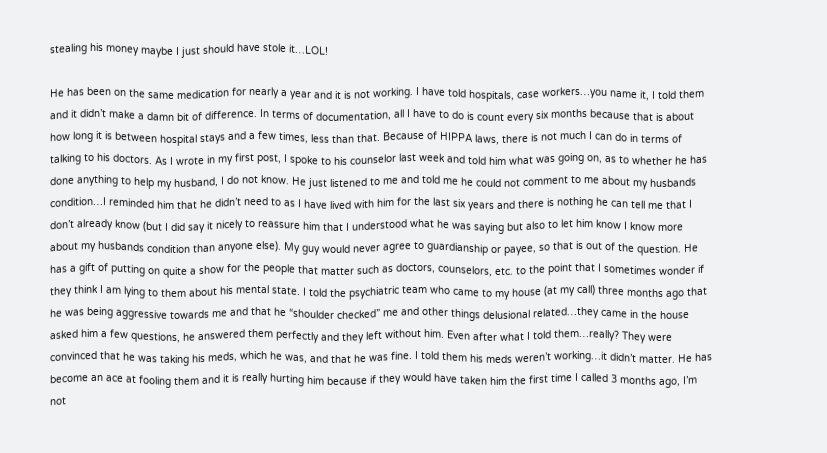stealing his money maybe I just should have stole it…LOL!

He has been on the same medication for nearly a year and it is not working. I have told hospitals, case workers…you name it, I told them and it didn’t make a damn bit of difference. In terms of documentation, all I have to do is count every six months because that is about how long it is between hospital stays and a few times, less than that. Because of HIPPA laws, there is not much I can do in terms of talking to his doctors. As I wrote in my first post, I spoke to his counselor last week and told him what was going on, as to whether he has done anything to help my husband, I do not know. He just listened to me and told me he could not comment to me about my husbands condition…I reminded him that he didn’t need to as I have lived with him for the last six years and there is nothing he can tell me that I don’t already know (but I did say it nicely to reassure him that I understood what he was saying but also to let him know I know more about my husbands condition than anyone else). My guy would never agree to guardianship or payee, so that is out of the question. He has a gift of putting on quite a show for the people that matter such as doctors, counselors, etc. to the point that I sometimes wonder if they think I am lying to them about his mental state. I told the psychiatric team who came to my house (at my call) three months ago that he was being aggressive towards me and that he “shoulder checked” me and other things delusional related…they came in the house asked him a few questions, he answered them perfectly and they left without him. Even after what I told them…really? They were convinced that he was taking his meds, which he was, and that he was fine. I told them his meds weren’t working…it didn’t matter. He has become an ace at fooling them and it is really hurting him because if they would have taken him the first time I called 3 months ago, I’m not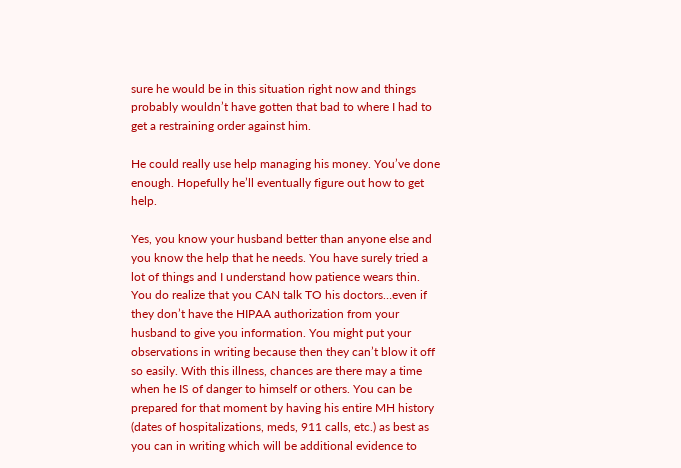sure he would be in this situation right now and things probably wouldn’t have gotten that bad to where I had to get a restraining order against him.

He could really use help managing his money. You’ve done enough. Hopefully he’ll eventually figure out how to get help.

Yes, you know your husband better than anyone else and you know the help that he needs. You have surely tried a lot of things and I understand how patience wears thin. You do realize that you CAN talk TO his doctors…even if they don’t have the HIPAA authorization from your husband to give you information. You might put your observations in writing because then they can’t blow it off so easily. With this illness, chances are there may a time when he IS of danger to himself or others. You can be prepared for that moment by having his entire MH history (dates of hospitalizations, meds, 911 calls, etc.) as best as you can in writing which will be additional evidence to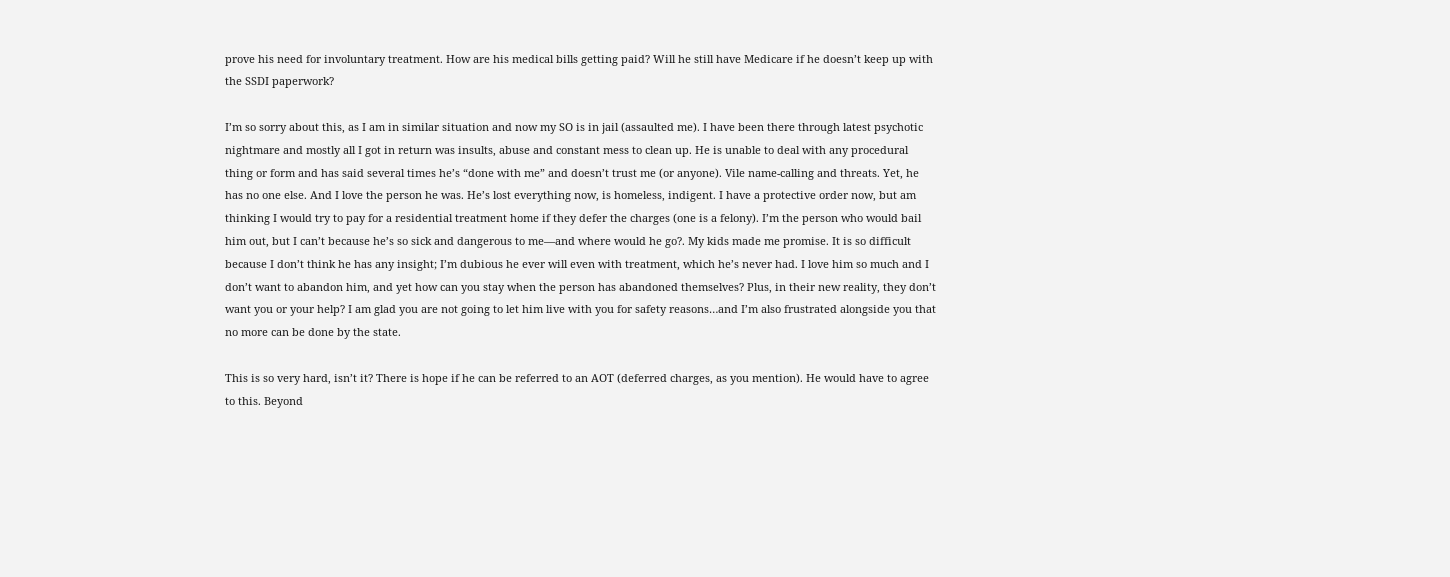prove his need for involuntary treatment. How are his medical bills getting paid? Will he still have Medicare if he doesn’t keep up with the SSDI paperwork?

I’m so sorry about this, as I am in similar situation and now my SO is in jail (assaulted me). I have been there through latest psychotic nightmare and mostly all I got in return was insults, abuse and constant mess to clean up. He is unable to deal with any procedural thing or form and has said several times he’s “done with me” and doesn’t trust me (or anyone). Vile name-calling and threats. Yet, he has no one else. And I love the person he was. He’s lost everything now, is homeless, indigent. I have a protective order now, but am thinking I would try to pay for a residential treatment home if they defer the charges (one is a felony). I’m the person who would bail him out, but I can’t because he’s so sick and dangerous to me—and where would he go?. My kids made me promise. It is so difficult because I don’t think he has any insight; I’m dubious he ever will even with treatment, which he’s never had. I love him so much and I don’t want to abandon him, and yet how can you stay when the person has abandoned themselves? Plus, in their new reality, they don’t want you or your help? I am glad you are not going to let him live with you for safety reasons…and I’m also frustrated alongside you that no more can be done by the state.

This is so very hard, isn’t it? There is hope if he can be referred to an AOT (deferred charges, as you mention). He would have to agree to this. Beyond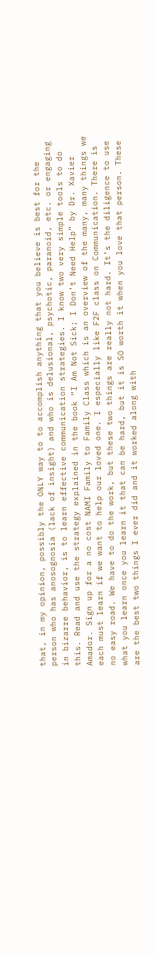that, in my opinion, possibly the ONLY way to to accomplish anything that you believe is best for the person who has anosognosia (lack of insight) and who is delusional, psychotic, paranoid, etc. or engaging in bizarre behavior, is to learn effective communication strategies. I know two very simple tools to do this. Read and use the strategy explained in the book “I Am Not Sick; I Don’t Need Help” by Dr. Xavier Amador. Sign up for a no cost NAMI Family to Family Class which is an overview of the many, many things we each must learn if we want to help our loved one. I especially like F2F class on Communication. There is no easy road. We have to do the work, but these two things are really not hard. It’s the diligence to use what you learn once you learn it that can be hard, but it is SO worth it when you love that person. These are the best two things I ever did and it worked along with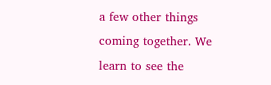a few other things coming together. We learn to see the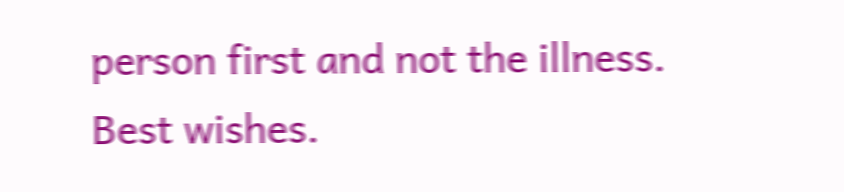person first and not the illness. Best wishes.